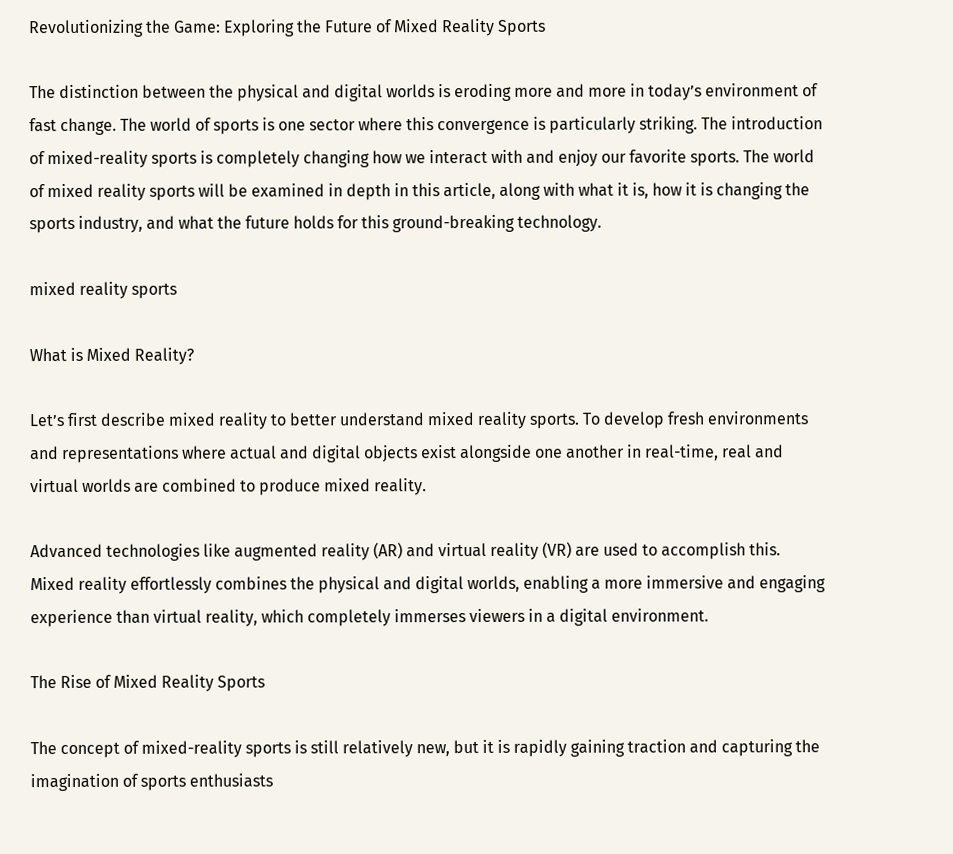Revolutionizing the Game: Exploring the Future of Mixed Reality Sports

The distinction between the physical and digital worlds is eroding more and more in today’s environment of fast change. The world of sports is one sector where this convergence is particularly striking. The introduction of mixed-reality sports is completely changing how we interact with and enjoy our favorite sports. The world of mixed reality sports will be examined in depth in this article, along with what it is, how it is changing the sports industry, and what the future holds for this ground-breaking technology.

mixed reality sports

What is Mixed Reality?

Let’s first describe mixed reality to better understand mixed reality sports. To develop fresh environments and representations where actual and digital objects exist alongside one another in real-time, real and virtual worlds are combined to produce mixed reality.

Advanced technologies like augmented reality (AR) and virtual reality (VR) are used to accomplish this. Mixed reality effortlessly combines the physical and digital worlds, enabling a more immersive and engaging experience than virtual reality, which completely immerses viewers in a digital environment.

The Rise of Mixed Reality Sports

The concept of mixed-reality sports is still relatively new, but it is rapidly gaining traction and capturing the imagination of sports enthusiasts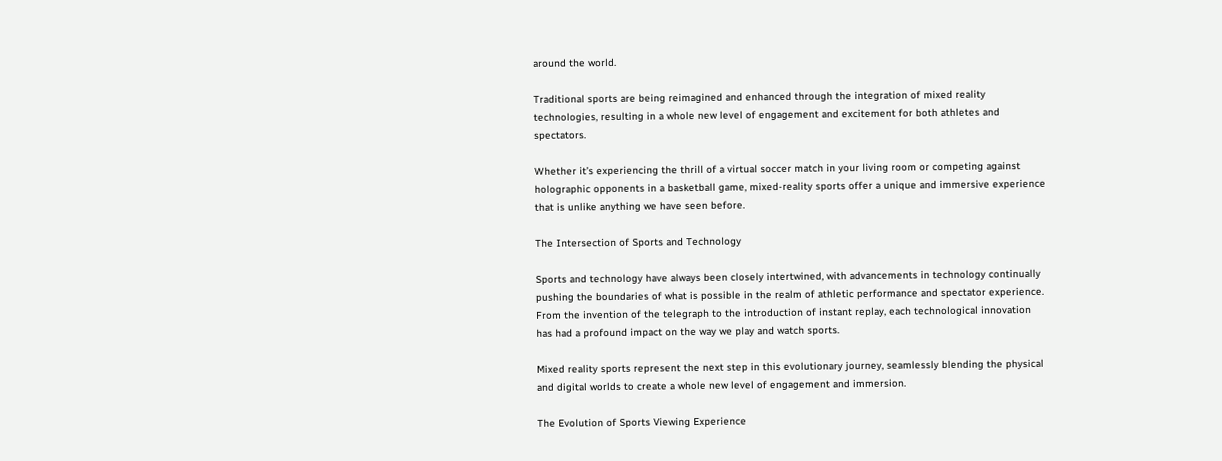around the world.

Traditional sports are being reimagined and enhanced through the integration of mixed reality technologies, resulting in a whole new level of engagement and excitement for both athletes and spectators.

Whether it’s experiencing the thrill of a virtual soccer match in your living room or competing against holographic opponents in a basketball game, mixed-reality sports offer a unique and immersive experience that is unlike anything we have seen before.

The Intersection of Sports and Technology

Sports and technology have always been closely intertwined, with advancements in technology continually pushing the boundaries of what is possible in the realm of athletic performance and spectator experience. From the invention of the telegraph to the introduction of instant replay, each technological innovation has had a profound impact on the way we play and watch sports.

Mixed reality sports represent the next step in this evolutionary journey, seamlessly blending the physical and digital worlds to create a whole new level of engagement and immersion.

The Evolution of Sports Viewing Experience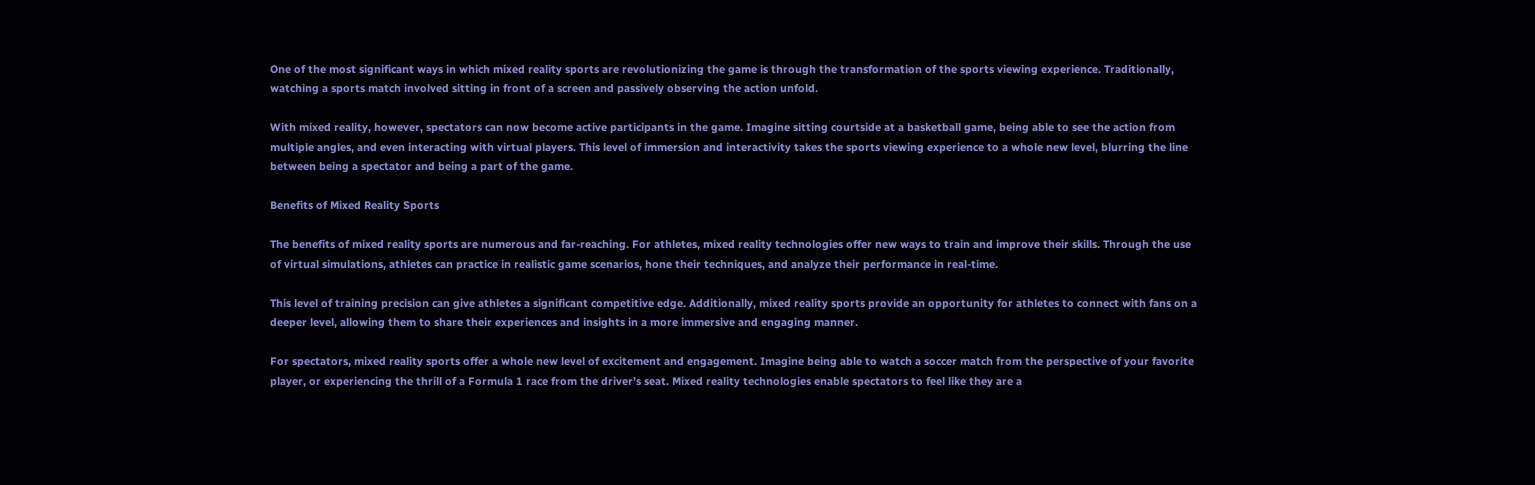One of the most significant ways in which mixed reality sports are revolutionizing the game is through the transformation of the sports viewing experience. Traditionally, watching a sports match involved sitting in front of a screen and passively observing the action unfold.

With mixed reality, however, spectators can now become active participants in the game. Imagine sitting courtside at a basketball game, being able to see the action from multiple angles, and even interacting with virtual players. This level of immersion and interactivity takes the sports viewing experience to a whole new level, blurring the line between being a spectator and being a part of the game.

Benefits of Mixed Reality Sports

The benefits of mixed reality sports are numerous and far-reaching. For athletes, mixed reality technologies offer new ways to train and improve their skills. Through the use of virtual simulations, athletes can practice in realistic game scenarios, hone their techniques, and analyze their performance in real-time.

This level of training precision can give athletes a significant competitive edge. Additionally, mixed reality sports provide an opportunity for athletes to connect with fans on a deeper level, allowing them to share their experiences and insights in a more immersive and engaging manner.

For spectators, mixed reality sports offer a whole new level of excitement and engagement. Imagine being able to watch a soccer match from the perspective of your favorite player, or experiencing the thrill of a Formula 1 race from the driver’s seat. Mixed reality technologies enable spectators to feel like they are a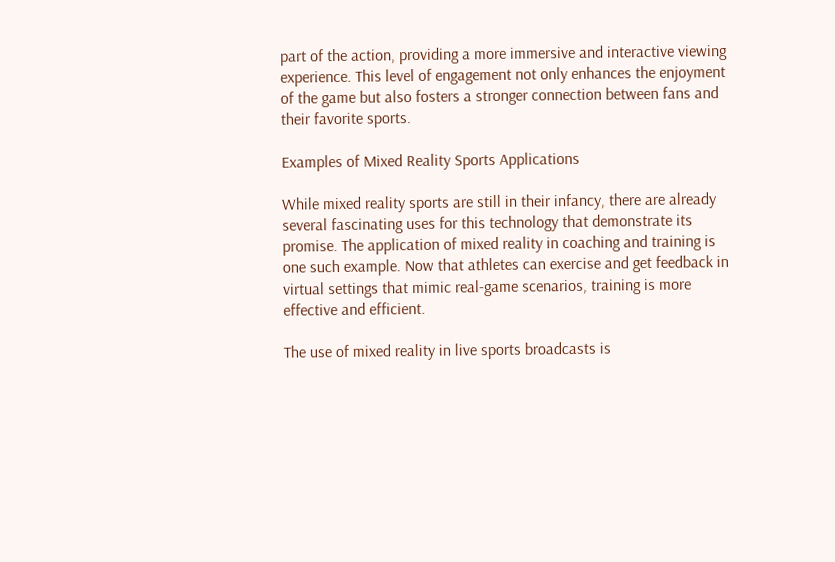part of the action, providing a more immersive and interactive viewing experience. This level of engagement not only enhances the enjoyment of the game but also fosters a stronger connection between fans and their favorite sports.

Examples of Mixed Reality Sports Applications

While mixed reality sports are still in their infancy, there are already several fascinating uses for this technology that demonstrate its promise. The application of mixed reality in coaching and training is one such example. Now that athletes can exercise and get feedback in virtual settings that mimic real-game scenarios, training is more effective and efficient.

The use of mixed reality in live sports broadcasts is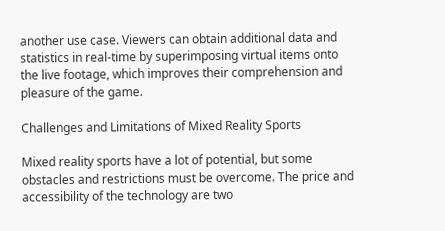another use case. Viewers can obtain additional data and statistics in real-time by superimposing virtual items onto the live footage, which improves their comprehension and pleasure of the game.

Challenges and Limitations of Mixed Reality Sports

Mixed reality sports have a lot of potential, but some obstacles and restrictions must be overcome. The price and accessibility of the technology are two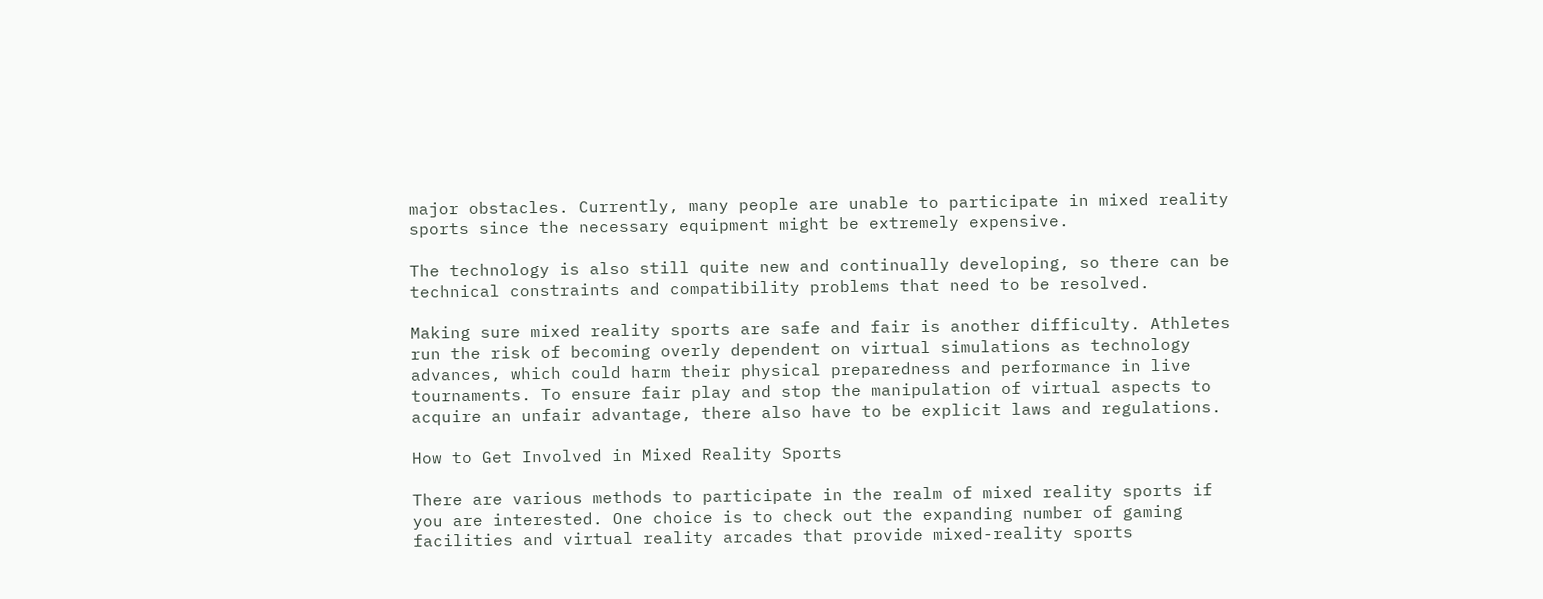major obstacles. Currently, many people are unable to participate in mixed reality sports since the necessary equipment might be extremely expensive.

The technology is also still quite new and continually developing, so there can be technical constraints and compatibility problems that need to be resolved.

Making sure mixed reality sports are safe and fair is another difficulty. Athletes run the risk of becoming overly dependent on virtual simulations as technology advances, which could harm their physical preparedness and performance in live tournaments. To ensure fair play and stop the manipulation of virtual aspects to acquire an unfair advantage, there also have to be explicit laws and regulations.

How to Get Involved in Mixed Reality Sports

There are various methods to participate in the realm of mixed reality sports if you are interested. One choice is to check out the expanding number of gaming facilities and virtual reality arcades that provide mixed-reality sports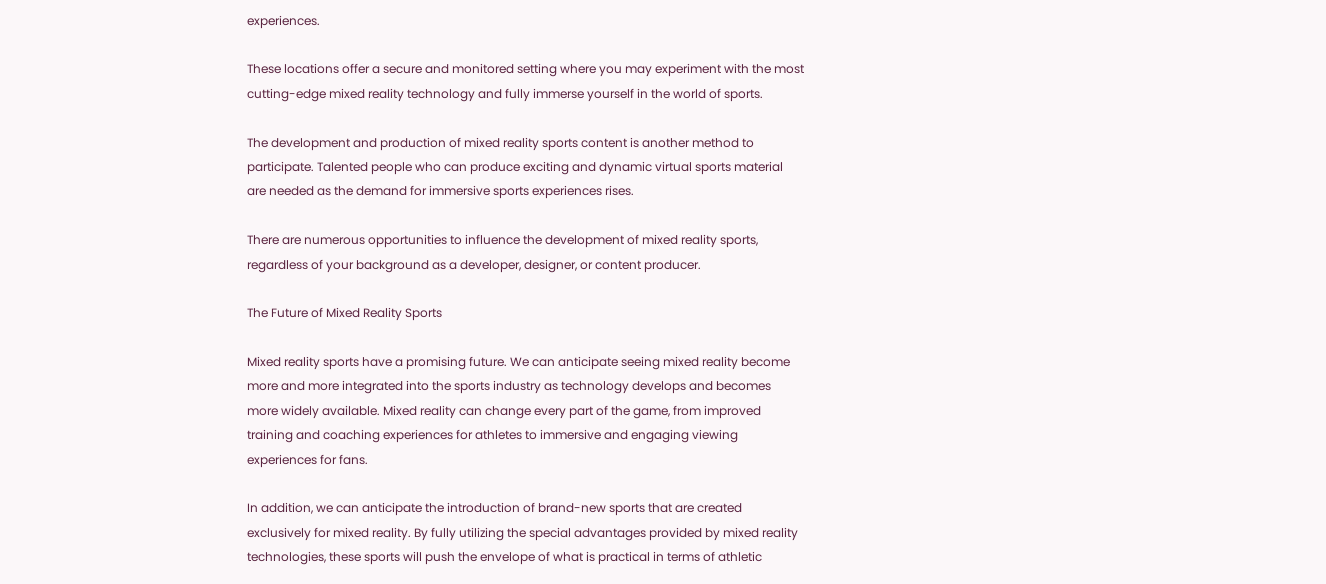experiences.

These locations offer a secure and monitored setting where you may experiment with the most cutting-edge mixed reality technology and fully immerse yourself in the world of sports.

The development and production of mixed reality sports content is another method to participate. Talented people who can produce exciting and dynamic virtual sports material are needed as the demand for immersive sports experiences rises.

There are numerous opportunities to influence the development of mixed reality sports, regardless of your background as a developer, designer, or content producer.

The Future of Mixed Reality Sports

Mixed reality sports have a promising future. We can anticipate seeing mixed reality become more and more integrated into the sports industry as technology develops and becomes more widely available. Mixed reality can change every part of the game, from improved training and coaching experiences for athletes to immersive and engaging viewing experiences for fans.

In addition, we can anticipate the introduction of brand-new sports that are created exclusively for mixed reality. By fully utilizing the special advantages provided by mixed reality technologies, these sports will push the envelope of what is practical in terms of athletic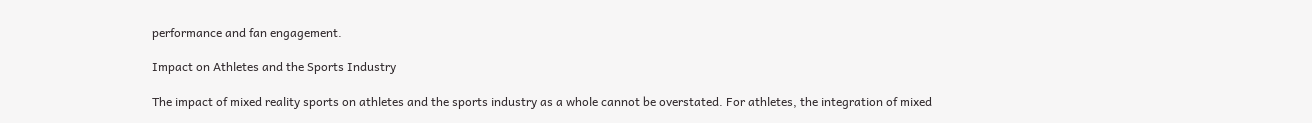performance and fan engagement.

Impact on Athletes and the Sports Industry

The impact of mixed reality sports on athletes and the sports industry as a whole cannot be overstated. For athletes, the integration of mixed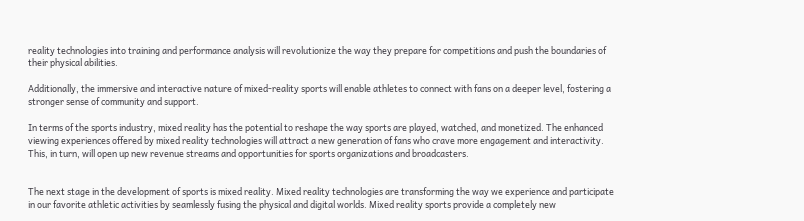reality technologies into training and performance analysis will revolutionize the way they prepare for competitions and push the boundaries of their physical abilities.

Additionally, the immersive and interactive nature of mixed-reality sports will enable athletes to connect with fans on a deeper level, fostering a stronger sense of community and support.

In terms of the sports industry, mixed reality has the potential to reshape the way sports are played, watched, and monetized. The enhanced viewing experiences offered by mixed reality technologies will attract a new generation of fans who crave more engagement and interactivity. This, in turn, will open up new revenue streams and opportunities for sports organizations and broadcasters.


The next stage in the development of sports is mixed reality. Mixed reality technologies are transforming the way we experience and participate in our favorite athletic activities by seamlessly fusing the physical and digital worlds. Mixed reality sports provide a completely new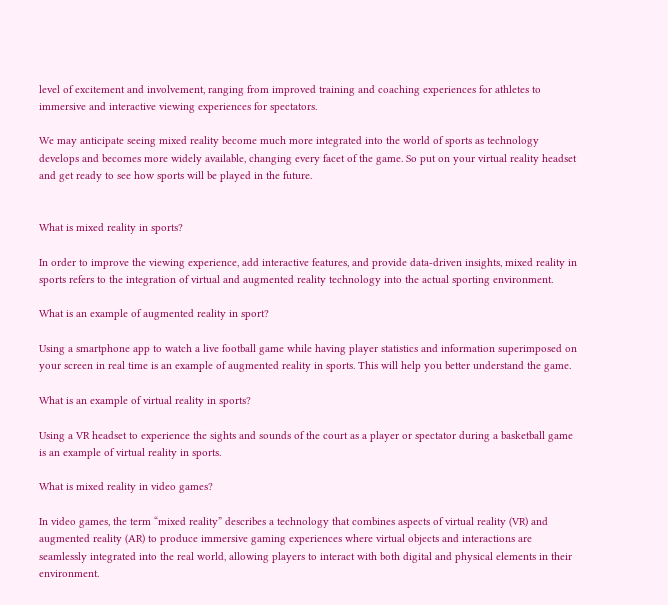level of excitement and involvement, ranging from improved training and coaching experiences for athletes to immersive and interactive viewing experiences for spectators.

We may anticipate seeing mixed reality become much more integrated into the world of sports as technology develops and becomes more widely available, changing every facet of the game. So put on your virtual reality headset and get ready to see how sports will be played in the future.


What is mixed reality in sports?

In order to improve the viewing experience, add interactive features, and provide data-driven insights, mixed reality in sports refers to the integration of virtual and augmented reality technology into the actual sporting environment.

What is an example of augmented reality in sport?

Using a smartphone app to watch a live football game while having player statistics and information superimposed on your screen in real time is an example of augmented reality in sports. This will help you better understand the game.

What is an example of virtual reality in sports?

Using a VR headset to experience the sights and sounds of the court as a player or spectator during a basketball game is an example of virtual reality in sports.

What is mixed reality in video games?

In video games, the term “mixed reality” describes a technology that combines aspects of virtual reality (VR) and augmented reality (AR) to produce immersive gaming experiences where virtual objects and interactions are seamlessly integrated into the real world, allowing players to interact with both digital and physical elements in their environment.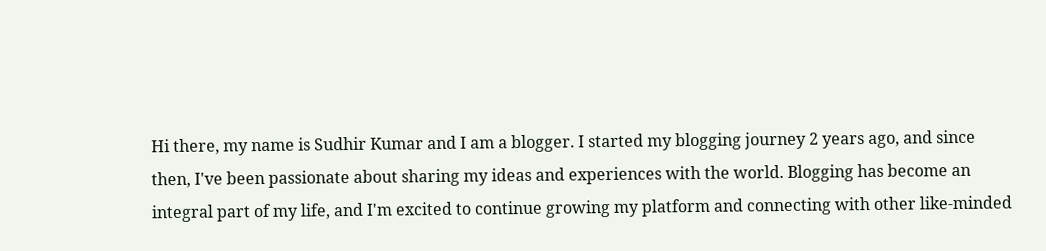Hi there, my name is Sudhir Kumar and I am a blogger. I started my blogging journey 2 years ago, and since then, I've been passionate about sharing my ideas and experiences with the world. Blogging has become an integral part of my life, and I'm excited to continue growing my platform and connecting with other like-minded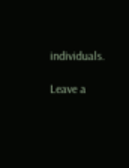individuals.

Leave a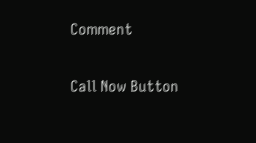Comment

Call Now Button